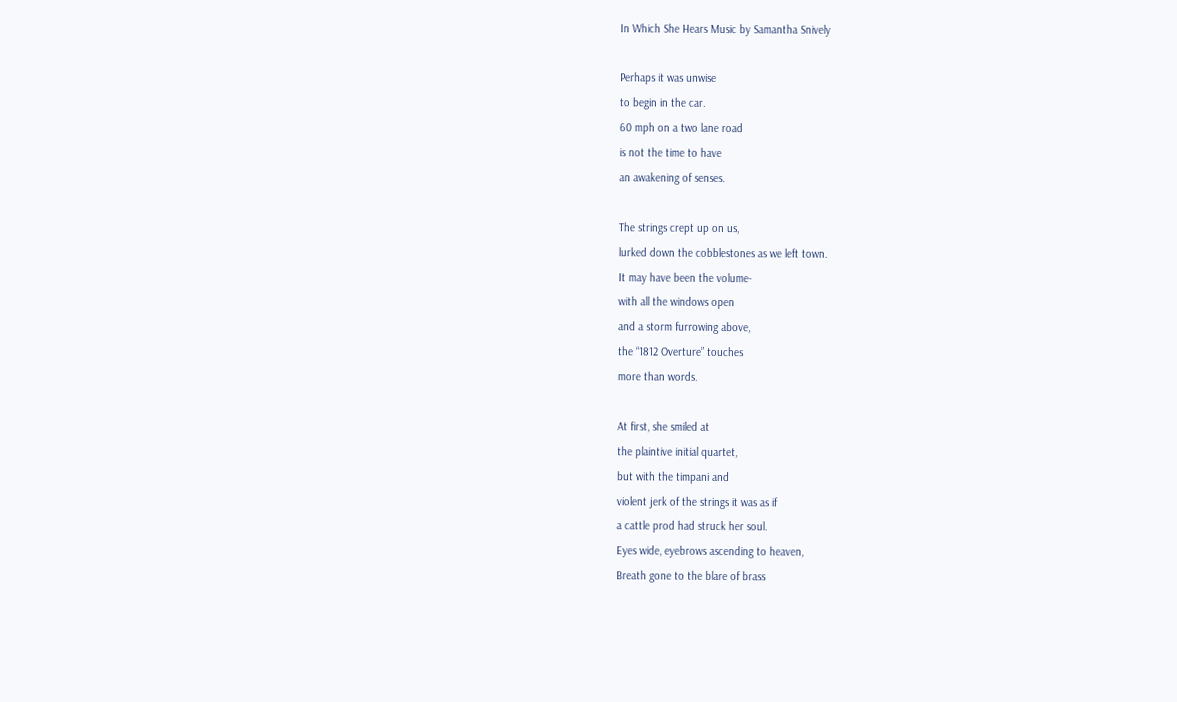In Which She Hears Music by Samantha Snively

Perhaps it was unwise
to begin in the car.
60 mph on a two lane road
is not the time to have
an awakening of senses.

The strings crept up on us,
lurked down the cobblestones as we left town.
It may have been the volume-
with all the windows open
and a storm furrowing above,
the “1812 Overture” touches
more than words.

At first, she smiled at
the plaintive initial quartet,
but with the timpani and
violent jerk of the strings it was as if
a cattle prod had struck her soul.
Eyes wide, eyebrows ascending to heaven,
Breath gone to the blare of brass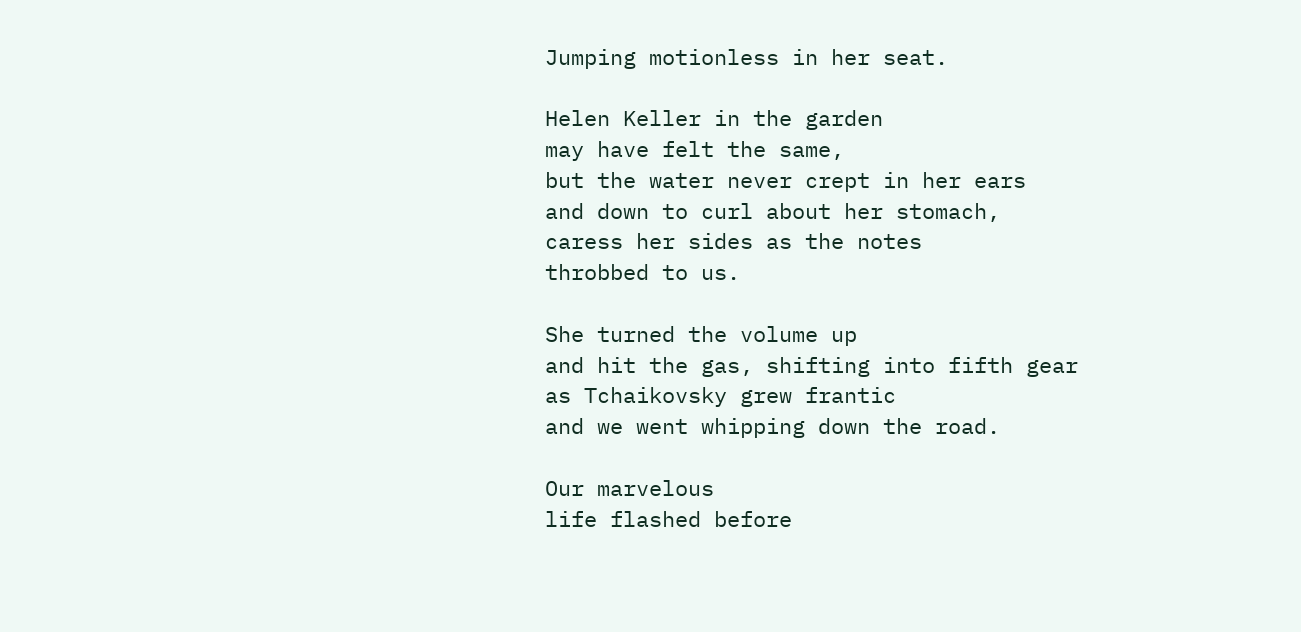Jumping motionless in her seat.

Helen Keller in the garden
may have felt the same,
but the water never crept in her ears
and down to curl about her stomach,
caress her sides as the notes
throbbed to us.

She turned the volume up
and hit the gas, shifting into fifth gear
as Tchaikovsky grew frantic
and we went whipping down the road.

Our marvelous
life flashed before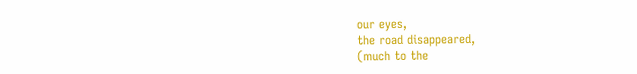our eyes,
the road disappeared,
(much to the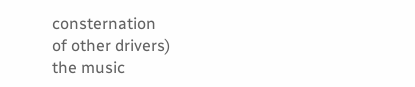consternation
of other drivers)
the music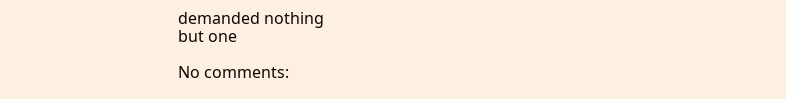demanded nothing
but one

No comments: